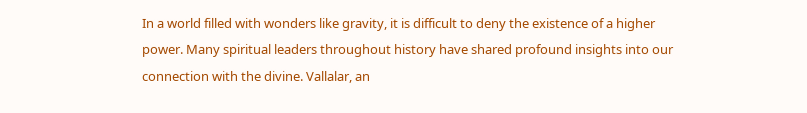In a world filled with wonders like gravity, it is difficult to deny the existence of a higher power. Many spiritual leaders throughout history have shared profound insights into our connection with the divine. Vallalar, an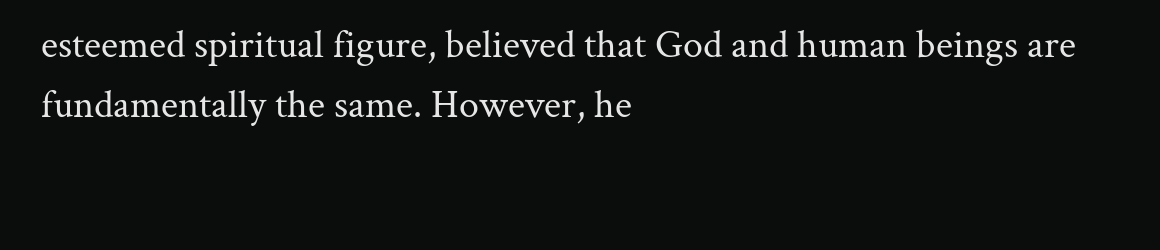esteemed spiritual figure, believed that God and human beings are fundamentally the same. However, he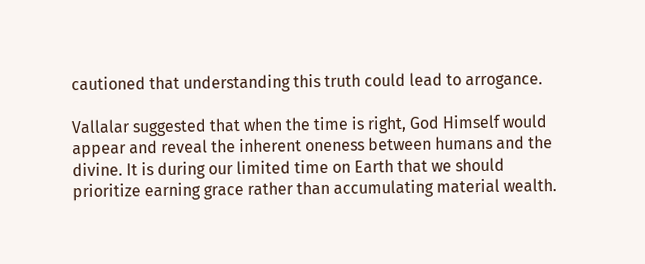cautioned that understanding this truth could lead to arrogance.

Vallalar suggested that when the time is right, God Himself would appear and reveal the inherent oneness between humans and the divine. It is during our limited time on Earth that we should prioritize earning grace rather than accumulating material wealth.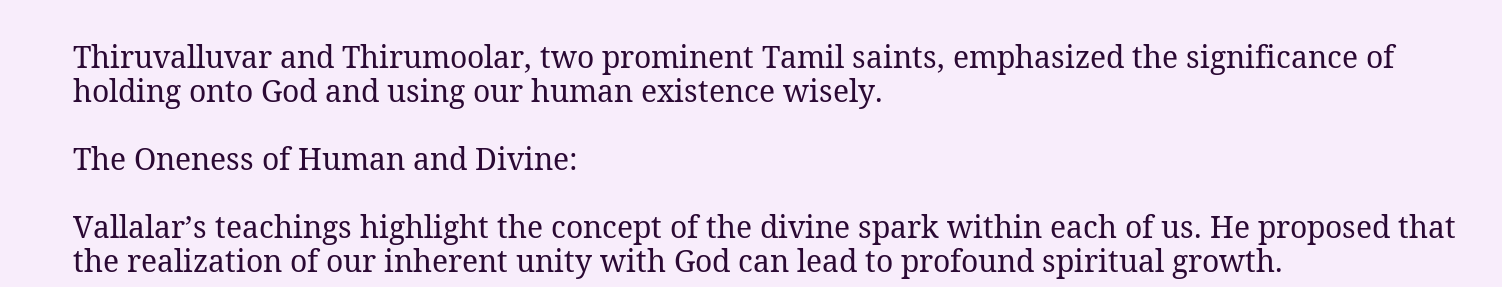Thiruvalluvar and Thirumoolar, two prominent Tamil saints, emphasized the significance of holding onto God and using our human existence wisely.

The Oneness of Human and Divine:

Vallalar’s teachings highlight the concept of the divine spark within each of us. He proposed that the realization of our inherent unity with God can lead to profound spiritual growth.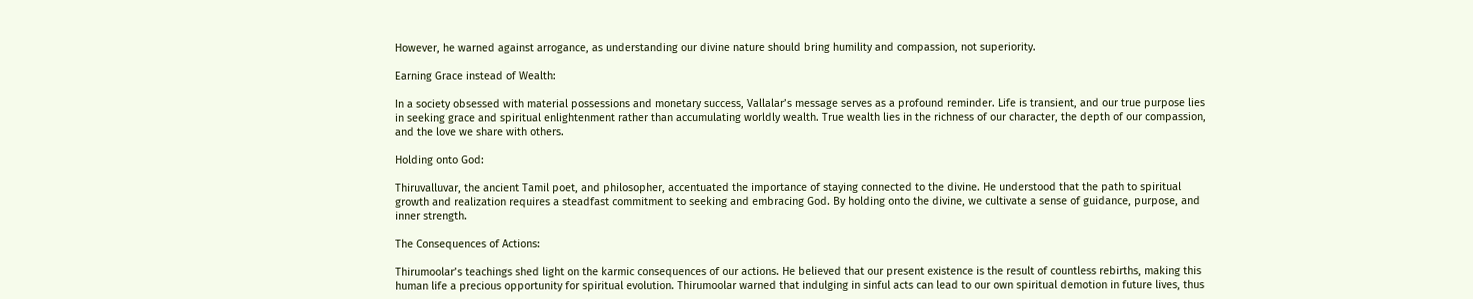However, he warned against arrogance, as understanding our divine nature should bring humility and compassion, not superiority.

Earning Grace instead of Wealth:

In a society obsessed with material possessions and monetary success, Vallalar’s message serves as a profound reminder. Life is transient, and our true purpose lies in seeking grace and spiritual enlightenment rather than accumulating worldly wealth. True wealth lies in the richness of our character, the depth of our compassion, and the love we share with others.

Holding onto God:

Thiruvalluvar, the ancient Tamil poet, and philosopher, accentuated the importance of staying connected to the divine. He understood that the path to spiritual growth and realization requires a steadfast commitment to seeking and embracing God. By holding onto the divine, we cultivate a sense of guidance, purpose, and inner strength.

The Consequences of Actions:

Thirumoolar’s teachings shed light on the karmic consequences of our actions. He believed that our present existence is the result of countless rebirths, making this human life a precious opportunity for spiritual evolution. Thirumoolar warned that indulging in sinful acts can lead to our own spiritual demotion in future lives, thus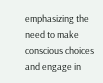emphasizing the need to make conscious choices and engage in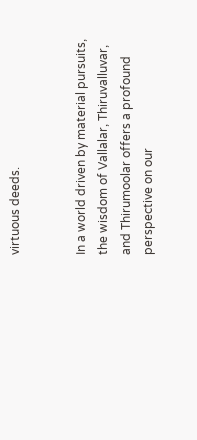virtuous deeds.


In a world driven by material pursuits, the wisdom of Vallalar, Thiruvalluvar, and Thirumoolar offers a profound perspective on our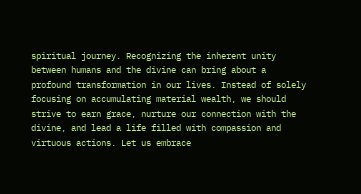spiritual journey. Recognizing the inherent unity between humans and the divine can bring about a profound transformation in our lives. Instead of solely focusing on accumulating material wealth, we should strive to earn grace, nurture our connection with the divine, and lead a life filled with compassion and virtuous actions. Let us embrace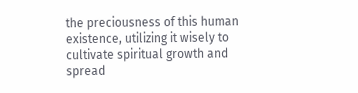the preciousness of this human existence, utilizing it wisely to cultivate spiritual growth and spread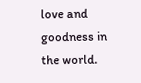love and goodness in the world.